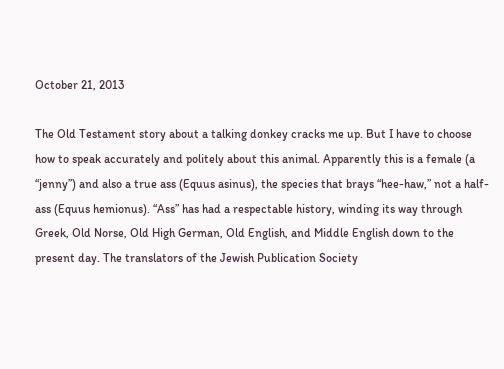October 21, 2013

The Old Testament story about a talking donkey cracks me up. But I have to choose how to speak accurately and politely about this animal. Apparently this is a female (a “jenny”) and also a true ass (Equus asinus), the species that brays “hee-haw,” not a half-ass (Equus hemionus). “Ass” has had a respectable history, winding its way through Greek, Old Norse, Old High German, Old English, and Middle English down to the present day. The translators of the Jewish Publication Society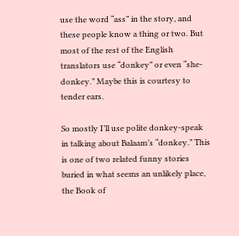use the word “ass” in the story, and these people know a thing or two. But most of the rest of the English translators use “donkey” or even “she-donkey.” Maybe this is courtesy to tender ears.

So mostly I’ll use polite donkey-speak in talking about Balaam’s “donkey.” This is one of two related funny stories buried in what seems an unlikely place, the Book of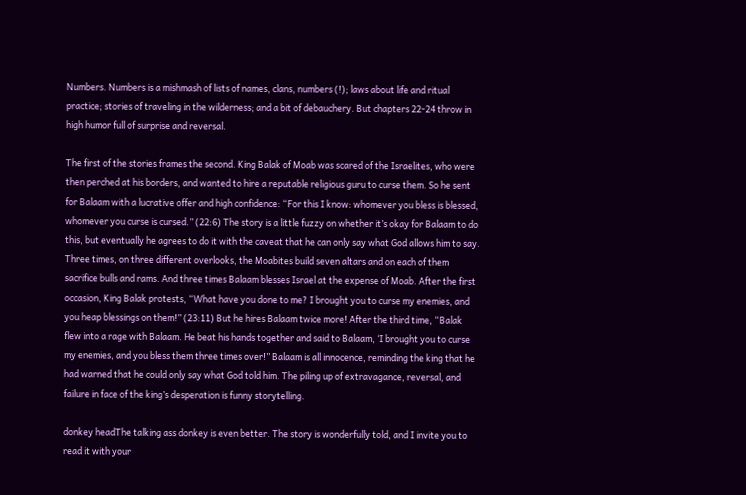Numbers. Numbers is a mishmash of lists of names, clans, numbers (!); laws about life and ritual practice; stories of traveling in the wilderness; and a bit of debauchery. But chapters 22-24 throw in high humor full of surprise and reversal.

The first of the stories frames the second. King Balak of Moab was scared of the Israelites, who were then perched at his borders, and wanted to hire a reputable religious guru to curse them. So he sent for Balaam with a lucrative offer and high confidence: “For this I know: whomever you bless is blessed, whomever you curse is cursed.” (22:6) The story is a little fuzzy on whether it’s okay for Balaam to do this, but eventually he agrees to do it with the caveat that he can only say what God allows him to say. Three times, on three different overlooks, the Moabites build seven altars and on each of them sacrifice bulls and rams. And three times Balaam blesses Israel at the expense of Moab. After the first occasion, King Balak protests, “What have you done to me? I brought you to curse my enemies, and you heap blessings on them!” (23:11) But he hires Balaam twice more! After the third time, “Balak flew into a rage with Balaam. He beat his hands together and said to Balaam, ‘I brought you to curse my enemies, and you bless them three times over!” Balaam is all innocence, reminding the king that he had warned that he could only say what God told him. The piling up of extravagance, reversal, and failure in face of the king’s desperation is funny storytelling.

donkey headThe talking ass donkey is even better. The story is wonderfully told, and I invite you to read it with your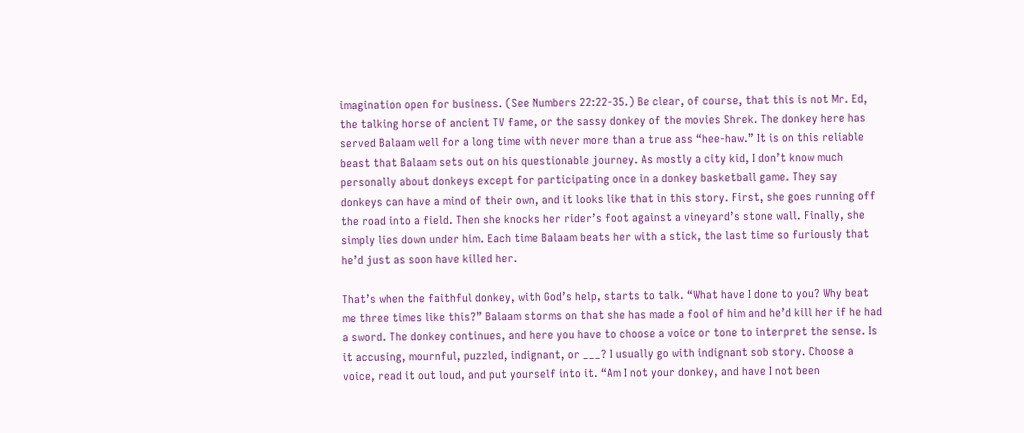imagination open for business. (See Numbers 22:22-35.) Be clear, of course, that this is not Mr. Ed, the talking horse of ancient TV fame, or the sassy donkey of the movies Shrek. The donkey here has served Balaam well for a long time with never more than a true ass “hee-haw.” It is on this reliable beast that Balaam sets out on his questionable journey. As mostly a city kid, I don’t know much personally about donkeys except for participating once in a donkey basketball game. They say donkeys can have a mind of their own, and it looks like that in this story. First, she goes running off the road into a field. Then she knocks her rider’s foot against a vineyard’s stone wall. Finally, she simply lies down under him. Each time Balaam beats her with a stick, the last time so furiously that he’d just as soon have killed her.

That’s when the faithful donkey, with God’s help, starts to talk. “What have I done to you? Why beat me three times like this?” Balaam storms on that she has made a fool of him and he’d kill her if he had a sword. The donkey continues, and here you have to choose a voice or tone to interpret the sense. Is it accusing, mournful, puzzled, indignant, or ___? I usually go with indignant sob story. Choose a voice, read it out loud, and put yourself into it. “Am I not your donkey, and have I not been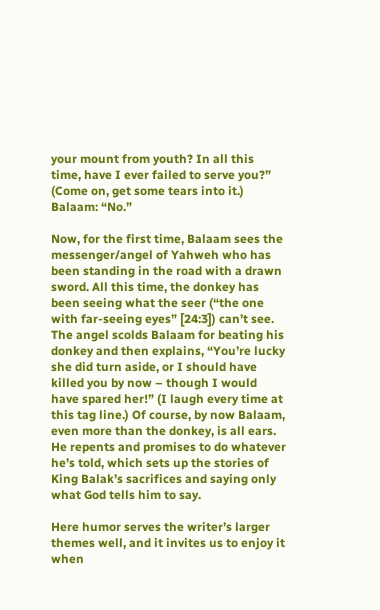your mount from youth? In all this time, have I ever failed to serve you?” (Come on, get some tears into it.) Balaam: “No.”

Now, for the first time, Balaam sees the messenger/angel of Yahweh who has been standing in the road with a drawn sword. All this time, the donkey has been seeing what the seer (“the one with far-seeing eyes” [24:3]) can’t see. The angel scolds Balaam for beating his donkey and then explains, “You’re lucky she did turn aside, or I should have killed you by now – though I would have spared her!” (I laugh every time at this tag line.) Of course, by now Balaam, even more than the donkey, is all ears. He repents and promises to do whatever he’s told, which sets up the stories of King Balak’s sacrifices and saying only what God tells him to say.

Here humor serves the writer’s larger themes well, and it invites us to enjoy it when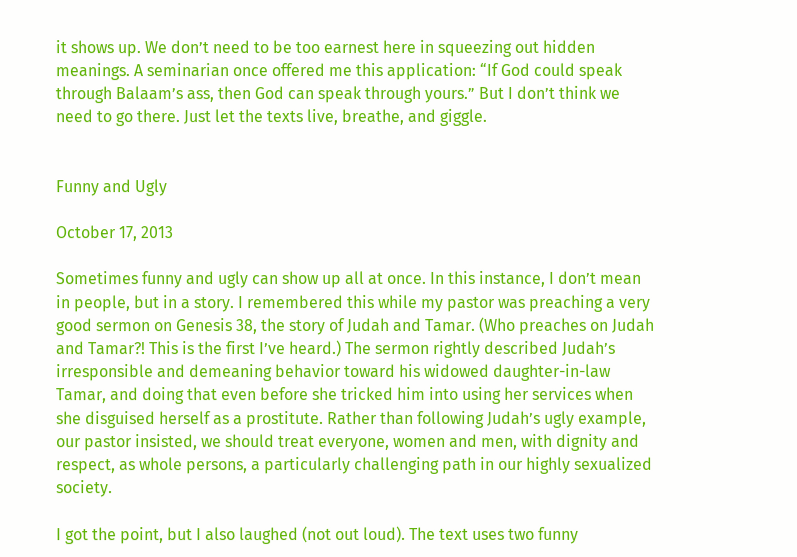it shows up. We don’t need to be too earnest here in squeezing out hidden meanings. A seminarian once offered me this application: “If God could speak through Balaam’s ass, then God can speak through yours.” But I don’t think we need to go there. Just let the texts live, breathe, and giggle.


Funny and Ugly

October 17, 2013

Sometimes funny and ugly can show up all at once. In this instance, I don’t mean in people, but in a story. I remembered this while my pastor was preaching a very good sermon on Genesis 38, the story of Judah and Tamar. (Who preaches on Judah and Tamar?! This is the first I’ve heard.) The sermon rightly described Judah’s irresponsible and demeaning behavior toward his widowed daughter-in-law Tamar, and doing that even before she tricked him into using her services when she disguised herself as a prostitute. Rather than following Judah’s ugly example, our pastor insisted, we should treat everyone, women and men, with dignity and respect, as whole persons, a particularly challenging path in our highly sexualized society.

I got the point, but I also laughed (not out loud). The text uses two funny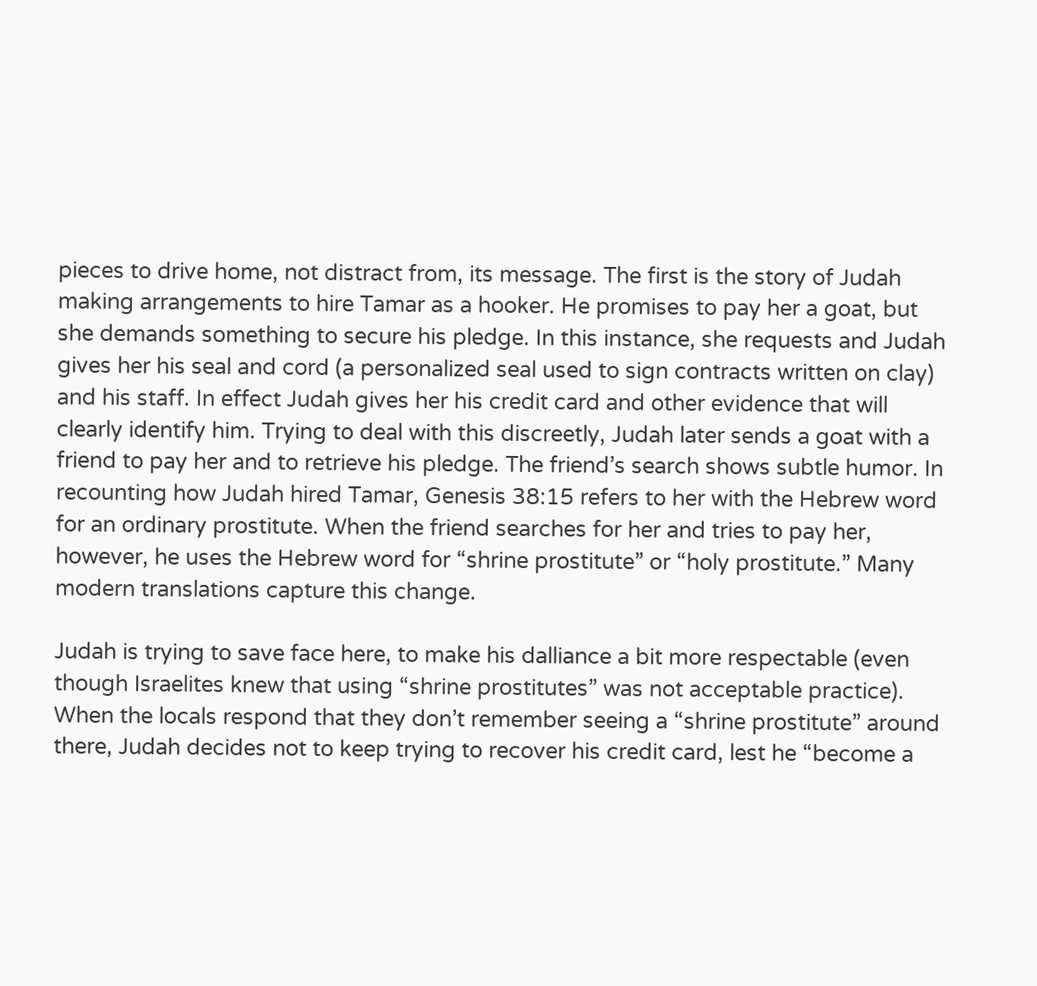pieces to drive home, not distract from, its message. The first is the story of Judah making arrangements to hire Tamar as a hooker. He promises to pay her a goat, but she demands something to secure his pledge. In this instance, she requests and Judah gives her his seal and cord (a personalized seal used to sign contracts written on clay) and his staff. In effect Judah gives her his credit card and other evidence that will clearly identify him. Trying to deal with this discreetly, Judah later sends a goat with a friend to pay her and to retrieve his pledge. The friend’s search shows subtle humor. In recounting how Judah hired Tamar, Genesis 38:15 refers to her with the Hebrew word for an ordinary prostitute. When the friend searches for her and tries to pay her, however, he uses the Hebrew word for “shrine prostitute” or “holy prostitute.” Many modern translations capture this change.

Judah is trying to save face here, to make his dalliance a bit more respectable (even though Israelites knew that using “shrine prostitutes” was not acceptable practice). When the locals respond that they don’t remember seeing a “shrine prostitute” around there, Judah decides not to keep trying to recover his credit card, lest he “become a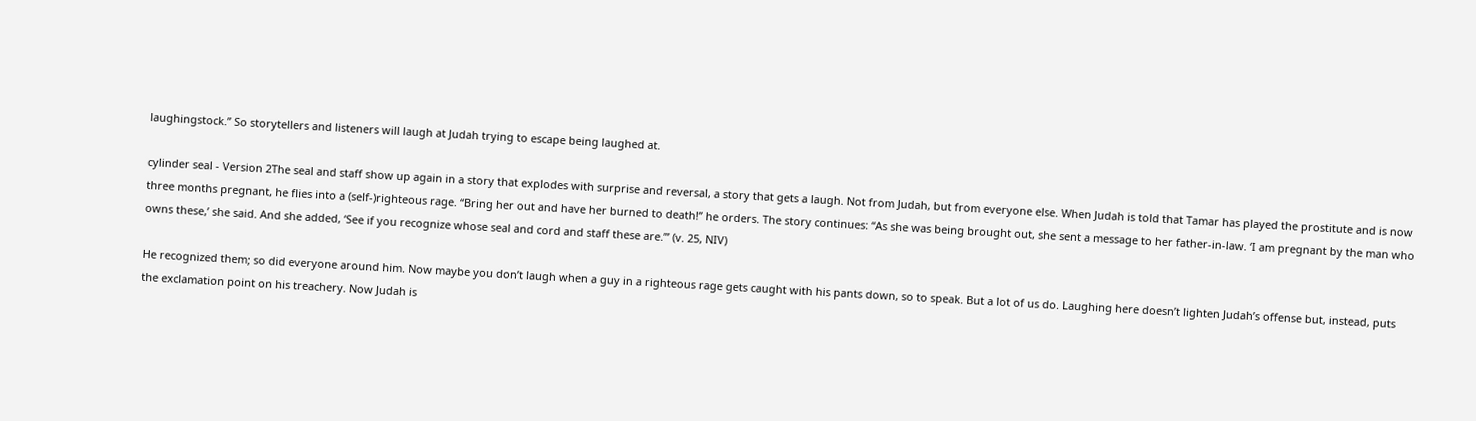laughingstock.” So storytellers and listeners will laugh at Judah trying to escape being laughed at.

cylinder seal - Version 2The seal and staff show up again in a story that explodes with surprise and reversal, a story that gets a laugh. Not from Judah, but from everyone else. When Judah is told that Tamar has played the prostitute and is now three months pregnant, he flies into a (self-)righteous rage. “Bring her out and have her burned to death!” he orders. The story continues: “As she was being brought out, she sent a message to her father-in-law. ‘I am pregnant by the man who owns these,’ she said. And she added, ‘See if you recognize whose seal and cord and staff these are.’” (v. 25, NIV)

He recognized them; so did everyone around him. Now maybe you don’t laugh when a guy in a righteous rage gets caught with his pants down, so to speak. But a lot of us do. Laughing here doesn’t lighten Judah’s offense but, instead, puts the exclamation point on his treachery. Now Judah is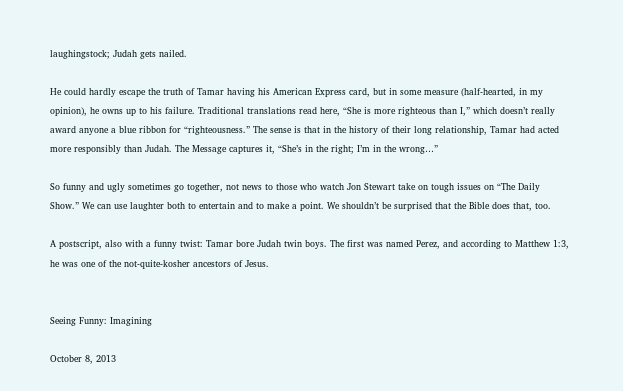laughingstock; Judah gets nailed.

He could hardly escape the truth of Tamar having his American Express card, but in some measure (half-hearted, in my opinion), he owns up to his failure. Traditional translations read here, “She is more righteous than I,” which doesn’t really award anyone a blue ribbon for “righteousness.” The sense is that in the history of their long relationship, Tamar had acted more responsibly than Judah. The Message captures it, “She’s in the right; I’m in the wrong…”

So funny and ugly sometimes go together, not news to those who watch Jon Stewart take on tough issues on “The Daily Show.” We can use laughter both to entertain and to make a point. We shouldn’t be surprised that the Bible does that, too.

A postscript, also with a funny twist: Tamar bore Judah twin boys. The first was named Perez, and according to Matthew 1:3, he was one of the not-quite-kosher ancestors of Jesus.


Seeing Funny: Imagining

October 8, 2013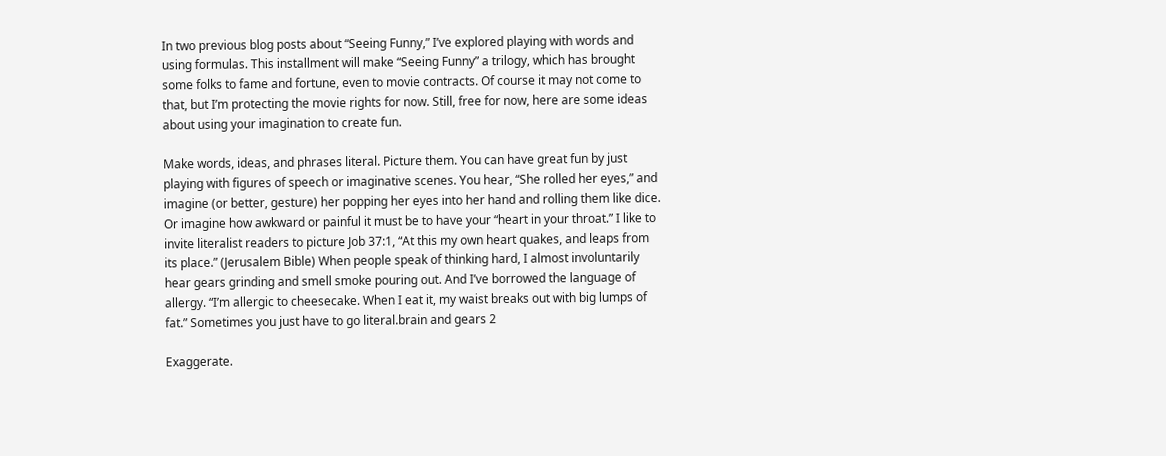In two previous blog posts about “Seeing Funny,” I’ve explored playing with words and using formulas. This installment will make “Seeing Funny” a trilogy, which has brought some folks to fame and fortune, even to movie contracts. Of course it may not come to that, but I’m protecting the movie rights for now. Still, free for now, here are some ideas about using your imagination to create fun.

Make words, ideas, and phrases literal. Picture them. You can have great fun by just playing with figures of speech or imaginative scenes. You hear, “She rolled her eyes,” and imagine (or better, gesture) her popping her eyes into her hand and rolling them like dice. Or imagine how awkward or painful it must be to have your “heart in your throat.” I like to invite literalist readers to picture Job 37:1, “At this my own heart quakes, and leaps from its place.” (Jerusalem Bible) When people speak of thinking hard, I almost involuntarily hear gears grinding and smell smoke pouring out. And I’ve borrowed the language of allergy. “I’m allergic to cheesecake. When I eat it, my waist breaks out with big lumps of fat.” Sometimes you just have to go literal.brain and gears 2

Exaggerate.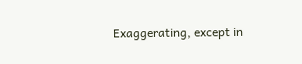Exaggerating, except in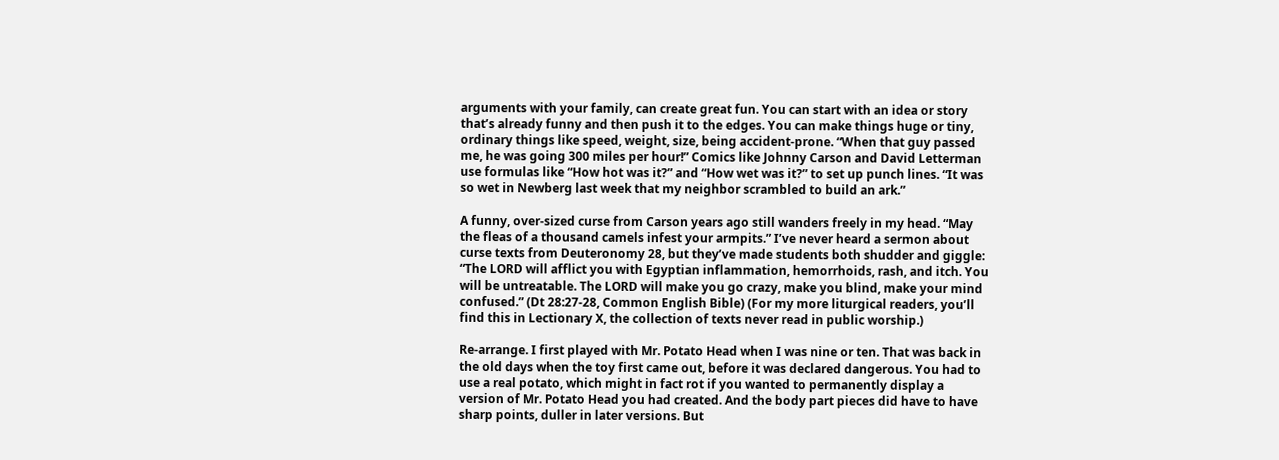arguments with your family, can create great fun. You can start with an idea or story that’s already funny and then push it to the edges. You can make things huge or tiny, ordinary things like speed, weight, size, being accident-prone. “When that guy passed me, he was going 300 miles per hour!” Comics like Johnny Carson and David Letterman use formulas like “How hot was it?” and “How wet was it?” to set up punch lines. “It was so wet in Newberg last week that my neighbor scrambled to build an ark.”

A funny, over-sized curse from Carson years ago still wanders freely in my head. “May the fleas of a thousand camels infest your armpits.” I’ve never heard a sermon about curse texts from Deuteronomy 28, but they’ve made students both shudder and giggle: “The LORD will afflict you with Egyptian inflammation, hemorrhoids, rash, and itch. You will be untreatable. The LORD will make you go crazy, make you blind, make your mind confused.” (Dt 28:27-28, Common English Bible) (For my more liturgical readers, you’ll find this in Lectionary X, the collection of texts never read in public worship.)

Re-arrange. I first played with Mr. Potato Head when I was nine or ten. That was back in the old days when the toy first came out, before it was declared dangerous. You had to use a real potato, which might in fact rot if you wanted to permanently display a version of Mr. Potato Head you had created. And the body part pieces did have to have sharp points, duller in later versions. But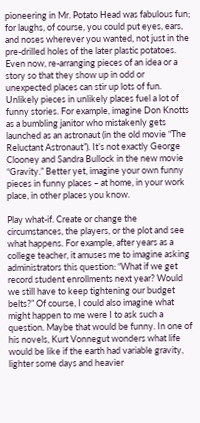pioneering in Mr. Potato Head was fabulous fun; for laughs, of course, you could put eyes, ears, and noses wherever you wanted, not just in the pre-drilled holes of the later plastic potatoes. Even now, re-arranging pieces of an idea or a story so that they show up in odd or unexpected places can stir up lots of fun. Unlikely pieces in unlikely places fuel a lot of funny stories. For example, imagine Don Knotts as a bumbling janitor who mistakenly gets launched as an astronaut (in the old movie “The Reluctant Astronaut”). It’s not exactly George Clooney and Sandra Bullock in the new movie “Gravity.” Better yet, imagine your own funny pieces in funny places – at home, in your work place, in other places you know.

Play what-if. Create or change the circumstances, the players, or the plot and see what happens. For example, after years as a college teacher, it amuses me to imagine asking administrators this question: “What if we get record student enrollments next year? Would we still have to keep tightening our budget belts?” Of course, I could also imagine what might happen to me were I to ask such a question. Maybe that would be funny. In one of his novels, Kurt Vonnegut wonders what life would be like if the earth had variable gravity, lighter some days and heavier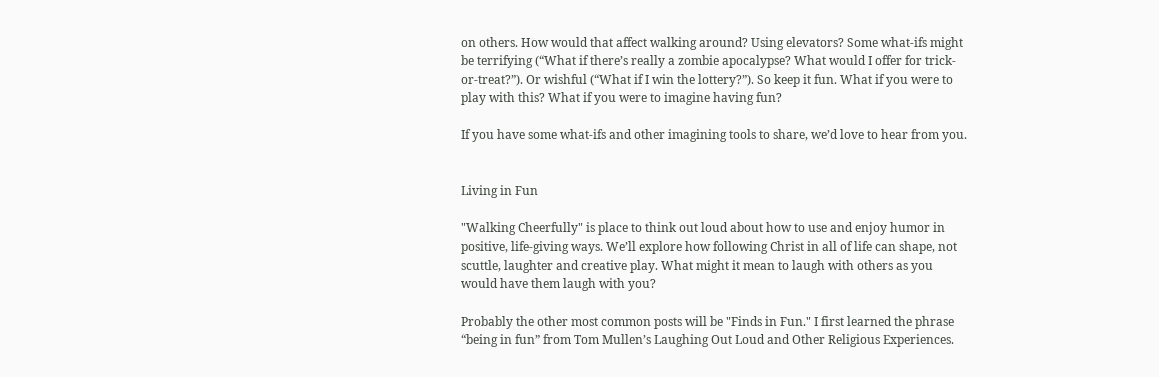on others. How would that affect walking around? Using elevators? Some what-ifs might be terrifying (“What if there’s really a zombie apocalypse? What would I offer for trick-or-treat?”). Or wishful (“What if I win the lottery?”). So keep it fun. What if you were to play with this? What if you were to imagine having fun?

If you have some what-ifs and other imagining tools to share, we’d love to hear from you.


Living in Fun

"Walking Cheerfully" is place to think out loud about how to use and enjoy humor in positive, life-giving ways. We’ll explore how following Christ in all of life can shape, not scuttle, laughter and creative play. What might it mean to laugh with others as you would have them laugh with you?

Probably the other most common posts will be "Finds in Fun." I first learned the phrase “being in fun” from Tom Mullen’s Laughing Out Loud and Other Religious Experiences.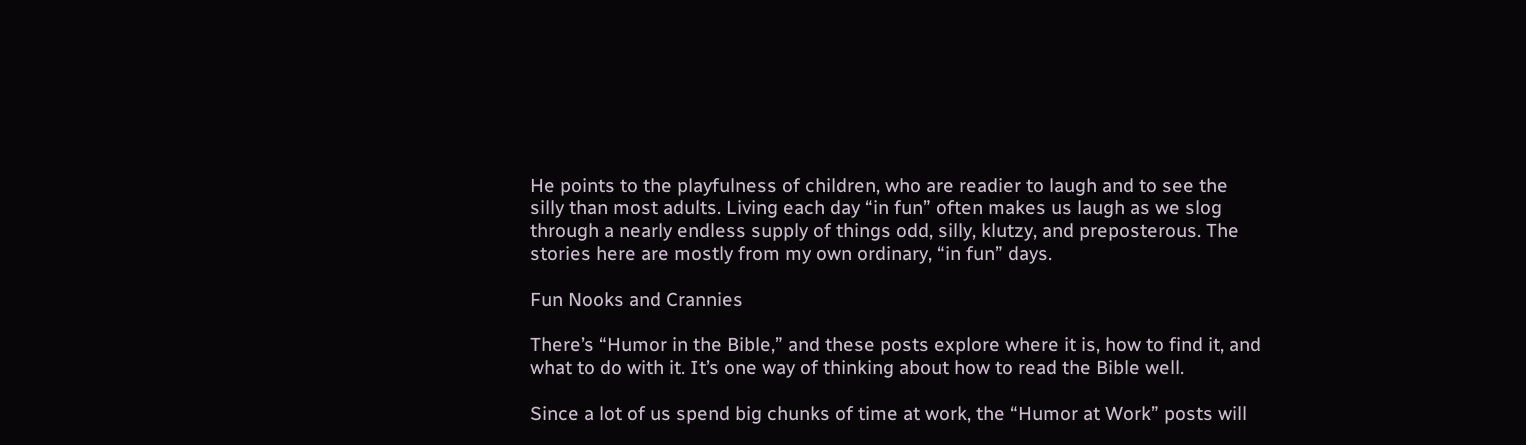He points to the playfulness of children, who are readier to laugh and to see the silly than most adults. Living each day “in fun” often makes us laugh as we slog through a nearly endless supply of things odd, silly, klutzy, and preposterous. The stories here are mostly from my own ordinary, “in fun” days.

Fun Nooks and Crannies

There’s “Humor in the Bible,” and these posts explore where it is, how to find it, and what to do with it. It’s one way of thinking about how to read the Bible well.

Since a lot of us spend big chunks of time at work, the “Humor at Work” posts will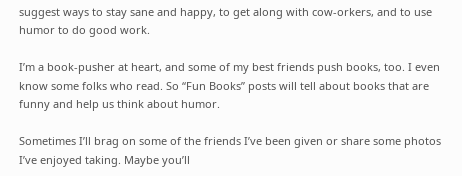suggest ways to stay sane and happy, to get along with cow-orkers, and to use humor to do good work.

I’m a book-pusher at heart, and some of my best friends push books, too. I even know some folks who read. So “Fun Books” posts will tell about books that are funny and help us think about humor.

Sometimes I’ll brag on some of the friends I’ve been given or share some photos I’ve enjoyed taking. Maybe you’ll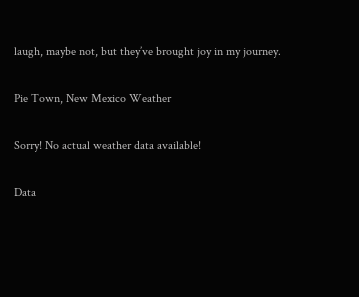laugh, maybe not, but they’ve brought joy in my journey.

Pie Town, New Mexico Weather

Sorry! No actual weather data available!

Data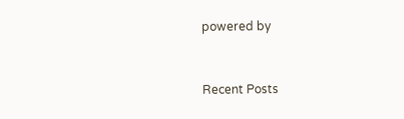powered by


Recent Posts